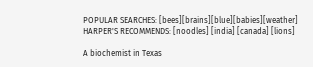POPULAR SEARCHES: [bees][brains][blue][babies][weather]
HARPER'S RECOMMENDS: [noodles] [india] [canada] [lions]

A biochemist in Texas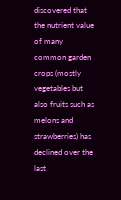discovered that the nutrient value of many common garden crops (mostly vegetables but also fruits such as melons and strawberries) has declined over the last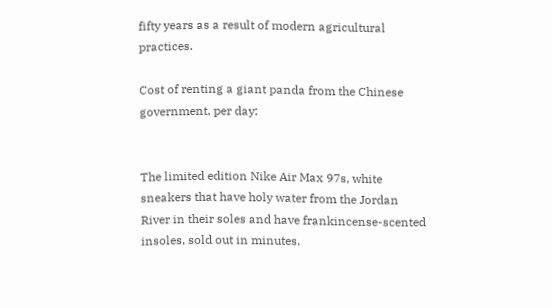fifty years as a result of modern agricultural practices.

Cost of renting a giant panda from the Chinese government, per day:


The limited edition Nike Air Max 97s, white sneakers that have holy water from the Jordan River in their soles and have frankincense-scented insoles, sold out in minutes.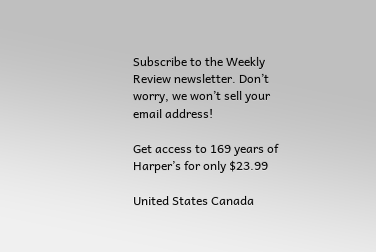Subscribe to the Weekly Review newsletter. Don’t worry, we won’t sell your email address!

Get access to 169 years of
Harper’s for only $23.99

United States Canada